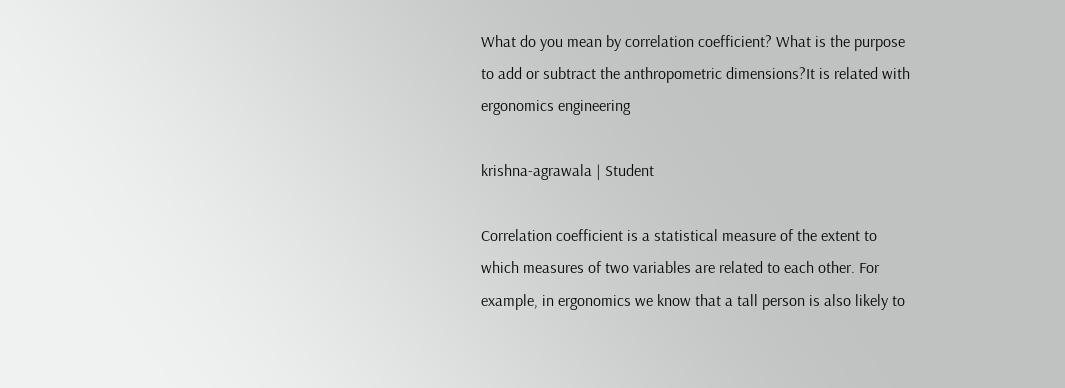What do you mean by correlation coefficient? What is the purpose to add or subtract the anthropometric dimensions?It is related with ergonomics engineering

krishna-agrawala | Student

Correlation coefficient is a statistical measure of the extent to which measures of two variables are related to each other. For example, in ergonomics we know that a tall person is also likely to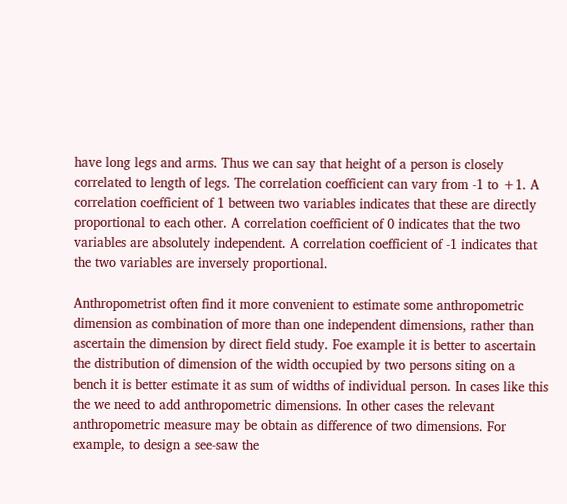have long legs and arms. Thus we can say that height of a person is closely correlated to length of legs. The correlation coefficient can vary from -1 to +1. A correlation coefficient of 1 between two variables indicates that these are directly proportional to each other. A correlation coefficient of 0 indicates that the two variables are absolutely independent. A correlation coefficient of -1 indicates that the two variables are inversely proportional.

Anthropometrist often find it more convenient to estimate some anthropometric dimension as combination of more than one independent dimensions, rather than ascertain the dimension by direct field study. Foe example it is better to ascertain the distribution of dimension of the width occupied by two persons siting on a bench it is better estimate it as sum of widths of individual person. In cases like this the we need to add anthropometric dimensions. In other cases the relevant anthropometric measure may be obtain as difference of two dimensions. For example, to design a see-saw the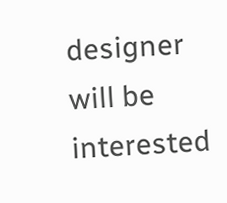designer will be interested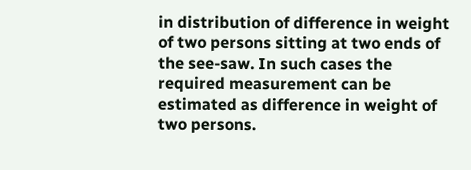in distribution of difference in weight of two persons sitting at two ends of the see-saw. In such cases the required measurement can be estimated as difference in weight of two persons.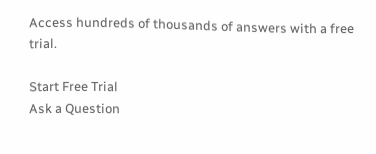Access hundreds of thousands of answers with a free trial.

Start Free Trial
Ask a Question